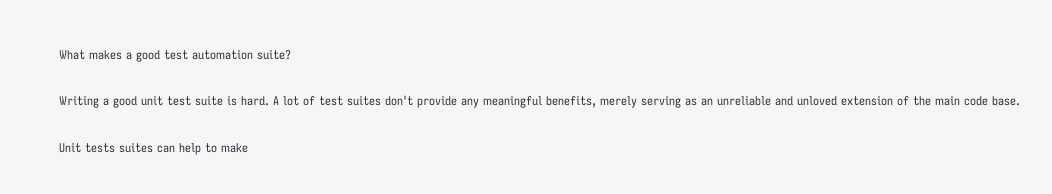What makes a good test automation suite?

Writing a good unit test suite is hard. A lot of test suites don't provide any meaningful benefits, merely serving as an unreliable and unloved extension of the main code base.

Unit tests suites can help to make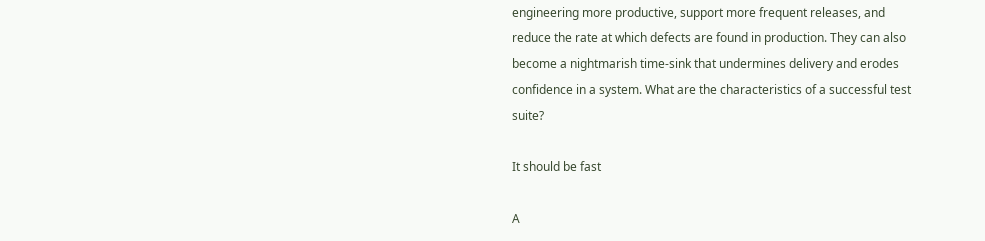engineering more productive, support more frequent releases, and reduce the rate at which defects are found in production. They can also become a nightmarish time-sink that undermines delivery and erodes confidence in a system. What are the characteristics of a successful test suite?

It should be fast

A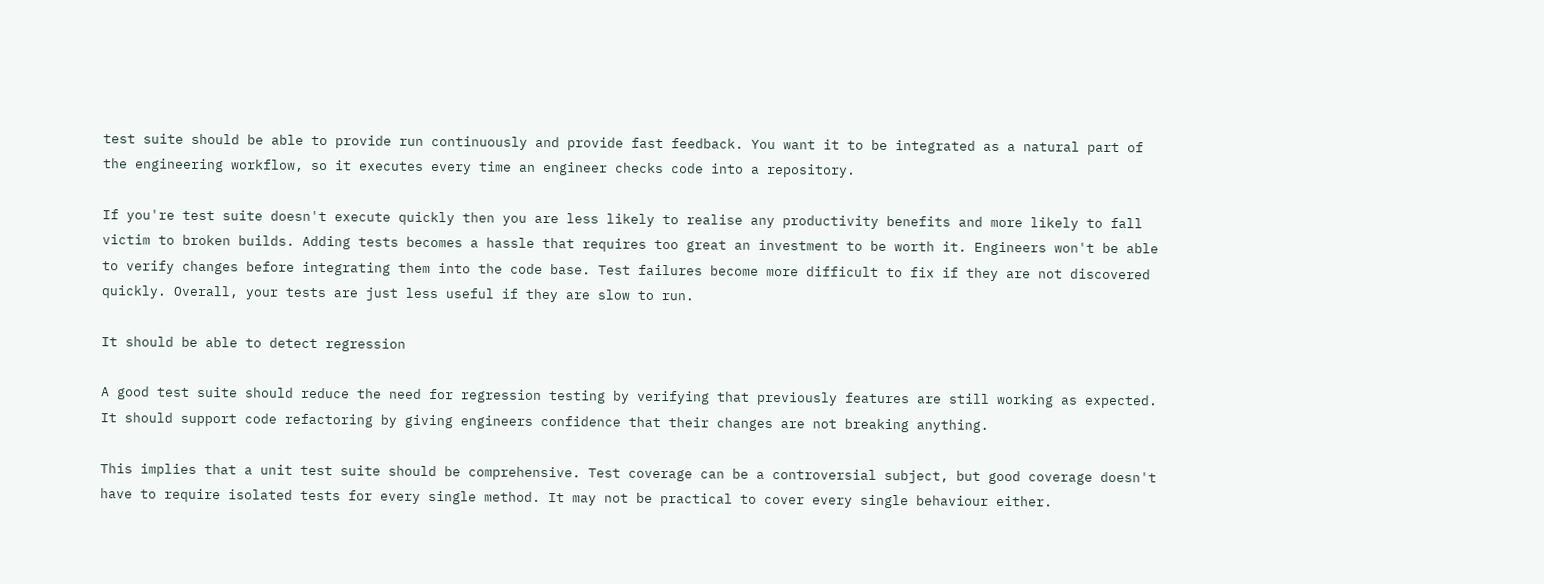test suite should be able to provide run continuously and provide fast feedback. You want it to be integrated as a natural part of the engineering workflow, so it executes every time an engineer checks code into a repository.

If you're test suite doesn't execute quickly then you are less likely to realise any productivity benefits and more likely to fall victim to broken builds. Adding tests becomes a hassle that requires too great an investment to be worth it. Engineers won't be able to verify changes before integrating them into the code base. Test failures become more difficult to fix if they are not discovered quickly. Overall, your tests are just less useful if they are slow to run.

It should be able to detect regression

A good test suite should reduce the need for regression testing by verifying that previously features are still working as expected. It should support code refactoring by giving engineers confidence that their changes are not breaking anything.

This implies that a unit test suite should be comprehensive. Test coverage can be a controversial subject, but good coverage doesn't have to require isolated tests for every single method. It may not be practical to cover every single behaviour either.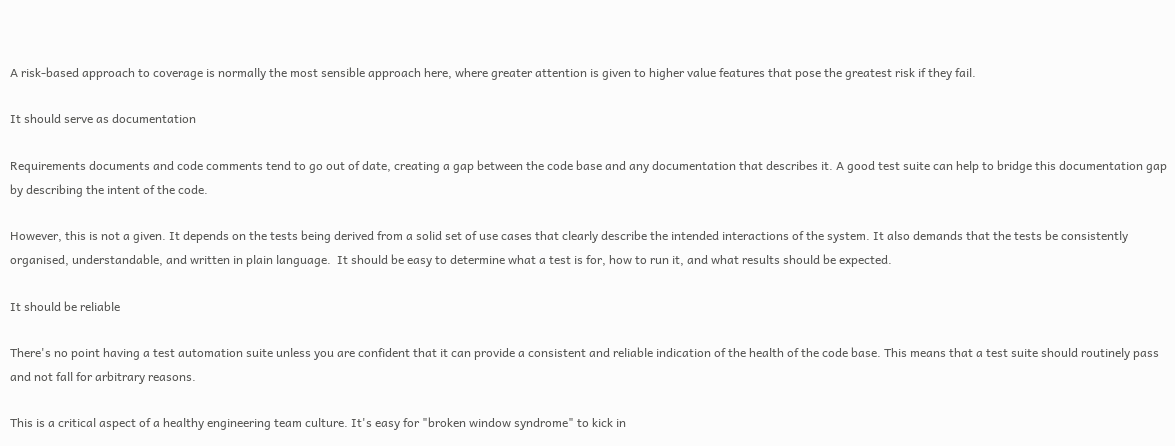A risk-based approach to coverage is normally the most sensible approach here, where greater attention is given to higher value features that pose the greatest risk if they fail.

It should serve as documentation

Requirements documents and code comments tend to go out of date, creating a gap between the code base and any documentation that describes it. A good test suite can help to bridge this documentation gap by describing the intent of the code.

However, this is not a given. It depends on the tests being derived from a solid set of use cases that clearly describe the intended interactions of the system. It also demands that the tests be consistently organised, understandable, and written in plain language.  It should be easy to determine what a test is for, how to run it, and what results should be expected.

It should be reliable

There's no point having a test automation suite unless you are confident that it can provide a consistent and reliable indication of the health of the code base. This means that a test suite should routinely pass and not fall for arbitrary reasons.

This is a critical aspect of a healthy engineering team culture. It's easy for "broken window syndrome" to kick in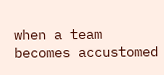when a team becomes accustomed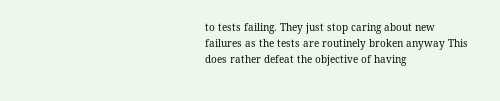to tests failing. They just stop caring about new failures as the tests are routinely broken anyway This does rather defeat the objective of having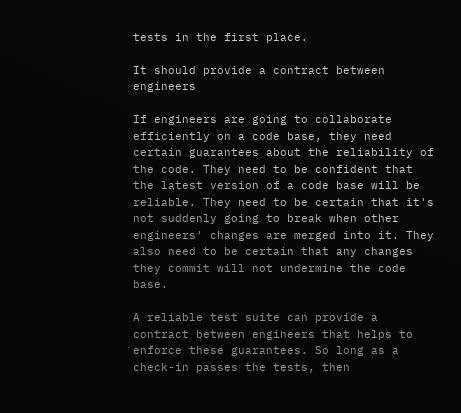tests in the first place.

It should provide a contract between engineers

If engineers are going to collaborate efficiently on a code base, they need certain guarantees about the reliability of the code. They need to be confident that the latest version of a code base will be reliable. They need to be certain that it's not suddenly going to break when other engineers' changes are merged into it. They also need to be certain that any changes they commit will not undermine the code base.

A reliable test suite can provide a contract between engineers that helps to enforce these guarantees. So long as a check-in passes the tests, then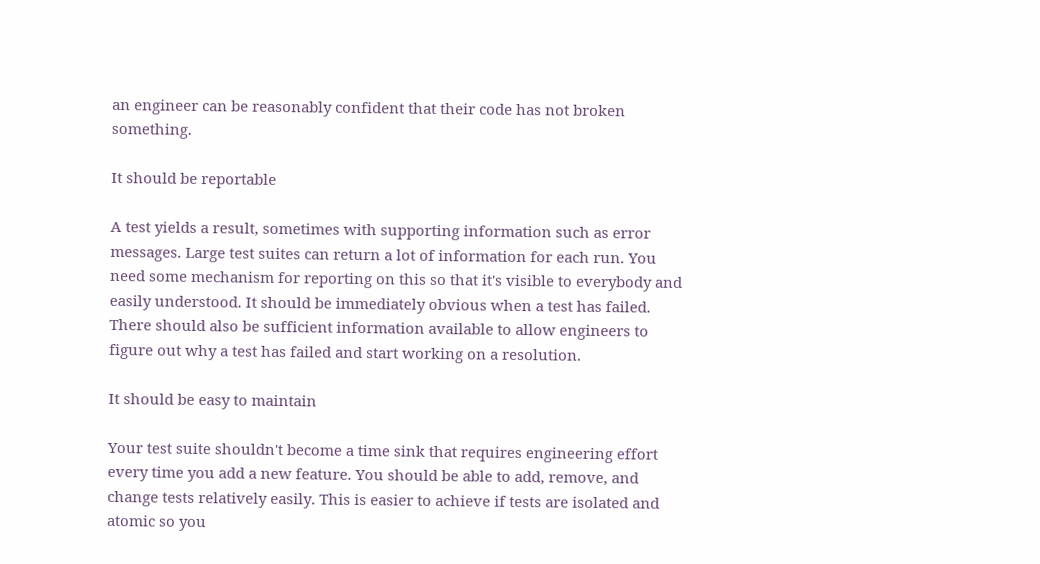an engineer can be reasonably confident that their code has not broken something.

It should be reportable

A test yields a result, sometimes with supporting information such as error messages. Large test suites can return a lot of information for each run. You need some mechanism for reporting on this so that it's visible to everybody and easily understood. It should be immediately obvious when a test has failed. There should also be sufficient information available to allow engineers to figure out why a test has failed and start working on a resolution.

It should be easy to maintain

Your test suite shouldn't become a time sink that requires engineering effort every time you add a new feature. You should be able to add, remove, and change tests relatively easily. This is easier to achieve if tests are isolated and atomic so you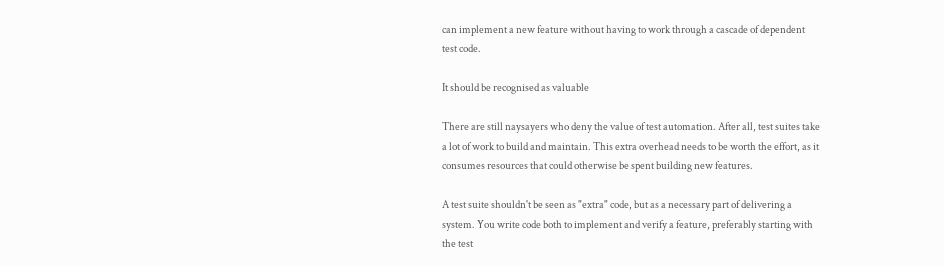can implement a new feature without having to work through a cascade of dependent test code.

It should be recognised as valuable

There are still naysayers who deny the value of test automation. After all, test suites take a lot of work to build and maintain. This extra overhead needs to be worth the effort, as it consumes resources that could otherwise be spent building new features.

A test suite shouldn't be seen as "extra" code, but as a necessary part of delivering a system. You write code both to implement and verify a feature, preferably starting with the test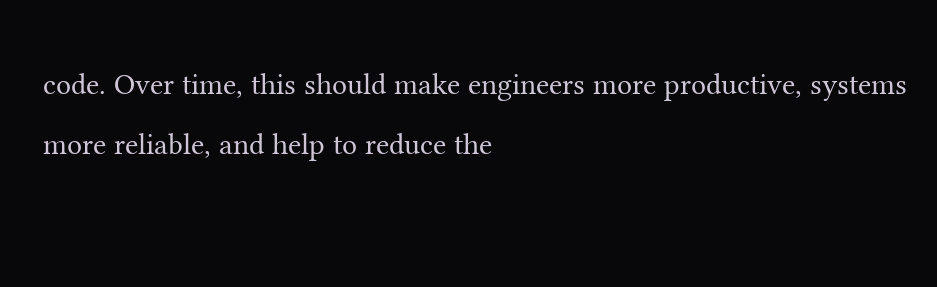code. Over time, this should make engineers more productive, systems more reliable, and help to reduce the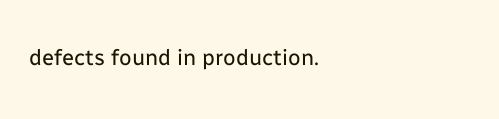defects found in production.